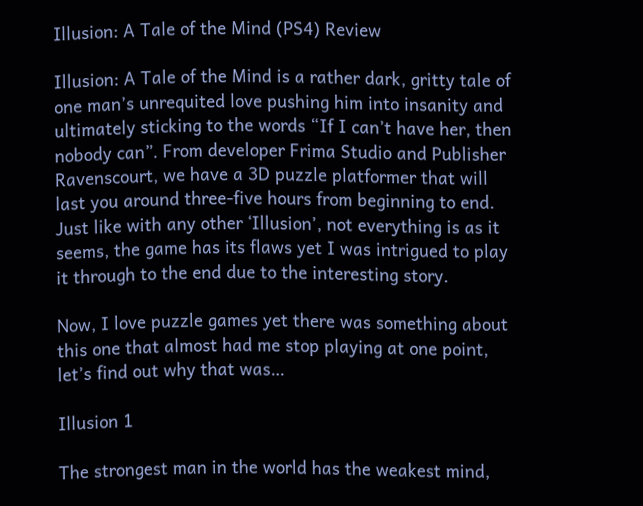Illusion: A Tale of the Mind (PS4) Review

Illusion: A Tale of the Mind is a rather dark, gritty tale of one man’s unrequited love pushing him into insanity and ultimately sticking to the words “If I can’t have her, then nobody can”. From developer Frima Studio and Publisher Ravenscourt, we have a 3D puzzle platformer that will last you around three-five hours from beginning to end. Just like with any other ‘Illusion’, not everything is as it seems, the game has its flaws yet I was intrigued to play it through to the end due to the interesting story.

Now, I love puzzle games yet there was something about this one that almost had me stop playing at one point, let’s find out why that was…

Illusion 1

The strongest man in the world has the weakest mind,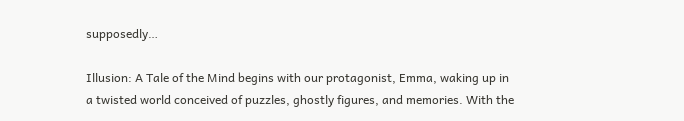supposedly…

Illusion: A Tale of the Mind begins with our protagonist, Emma, waking up in a twisted world conceived of puzzles, ghostly figures, and memories. With the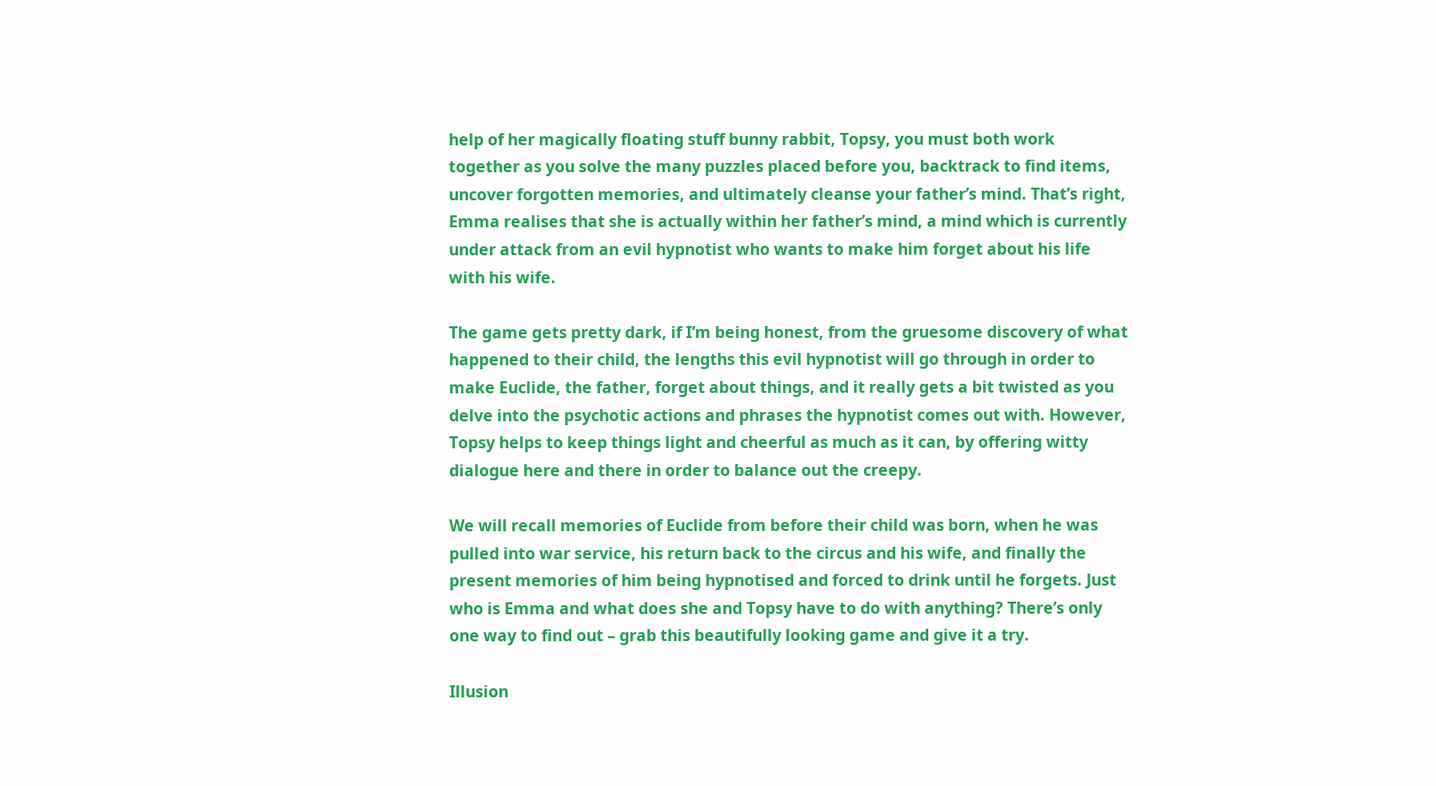help of her magically floating stuff bunny rabbit, Topsy, you must both work together as you solve the many puzzles placed before you, backtrack to find items, uncover forgotten memories, and ultimately cleanse your father’s mind. That’s right, Emma realises that she is actually within her father’s mind, a mind which is currently under attack from an evil hypnotist who wants to make him forget about his life with his wife.

The game gets pretty dark, if I’m being honest, from the gruesome discovery of what happened to their child, the lengths this evil hypnotist will go through in order to make Euclide, the father, forget about things, and it really gets a bit twisted as you delve into the psychotic actions and phrases the hypnotist comes out with. However, Topsy helps to keep things light and cheerful as much as it can, by offering witty dialogue here and there in order to balance out the creepy.

We will recall memories of Euclide from before their child was born, when he was pulled into war service, his return back to the circus and his wife, and finally the present memories of him being hypnotised and forced to drink until he forgets. Just who is Emma and what does she and Topsy have to do with anything? There’s only one way to find out – grab this beautifully looking game and give it a try.

Illusion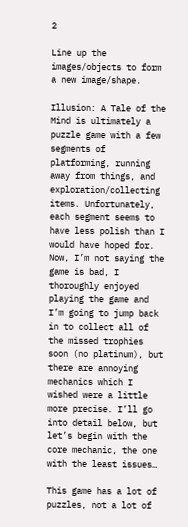2

Line up the images/objects to form a new image/shape.

Illusion: A Tale of the Mind is ultimately a puzzle game with a few segments of platforming, running away from things, and exploration/collecting items. Unfortunately, each segment seems to have less polish than I would have hoped for. Now, I’m not saying the game is bad, I thoroughly enjoyed playing the game and I’m going to jump back in to collect all of the missed trophies soon (no platinum), but there are annoying mechanics which I wished were a little more precise. I’ll go into detail below, but let’s begin with the core mechanic, the one with the least issues…

This game has a lot of puzzles, not a lot of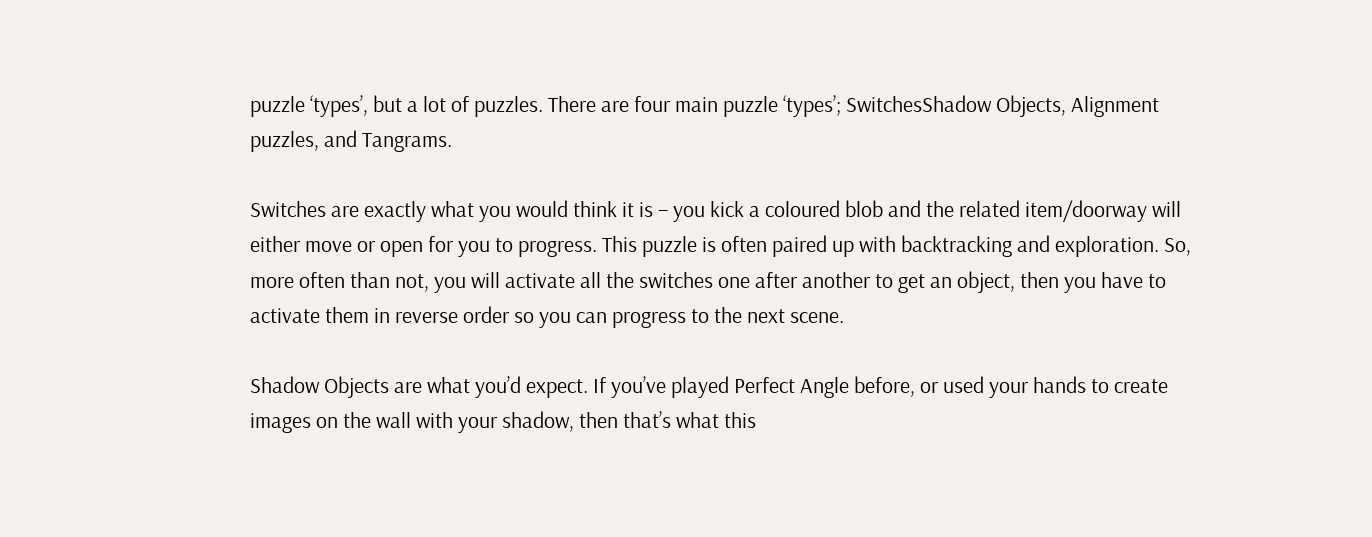puzzle ‘types’, but a lot of puzzles. There are four main puzzle ‘types’; SwitchesShadow Objects, Alignment puzzles, and Tangrams.

Switches are exactly what you would think it is – you kick a coloured blob and the related item/doorway will either move or open for you to progress. This puzzle is often paired up with backtracking and exploration. So, more often than not, you will activate all the switches one after another to get an object, then you have to activate them in reverse order so you can progress to the next scene.

Shadow Objects are what you’d expect. If you’ve played Perfect Angle before, or used your hands to create images on the wall with your shadow, then that’s what this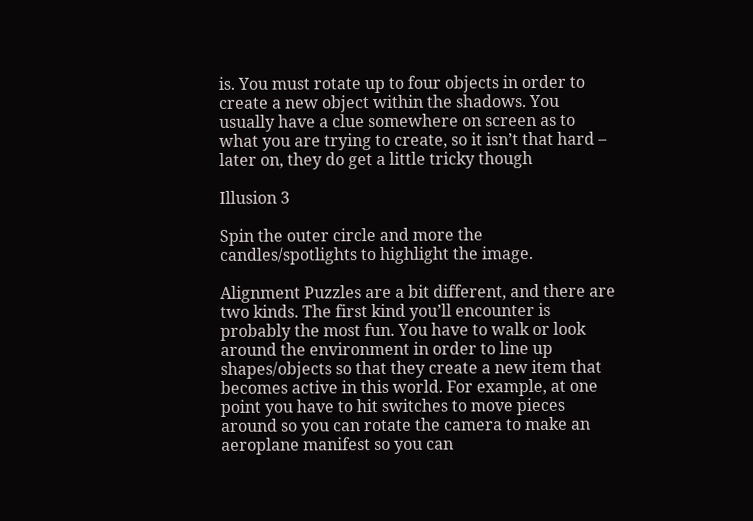is. You must rotate up to four objects in order to create a new object within the shadows. You usually have a clue somewhere on screen as to what you are trying to create, so it isn’t that hard – later on, they do get a little tricky though

Illusion 3

Spin the outer circle and more the candles/spotlights to highlight the image.

Alignment Puzzles are a bit different, and there are two kinds. The first kind you’ll encounter is probably the most fun. You have to walk or look around the environment in order to line up shapes/objects so that they create a new item that becomes active in this world. For example, at one point you have to hit switches to move pieces around so you can rotate the camera to make an aeroplane manifest so you can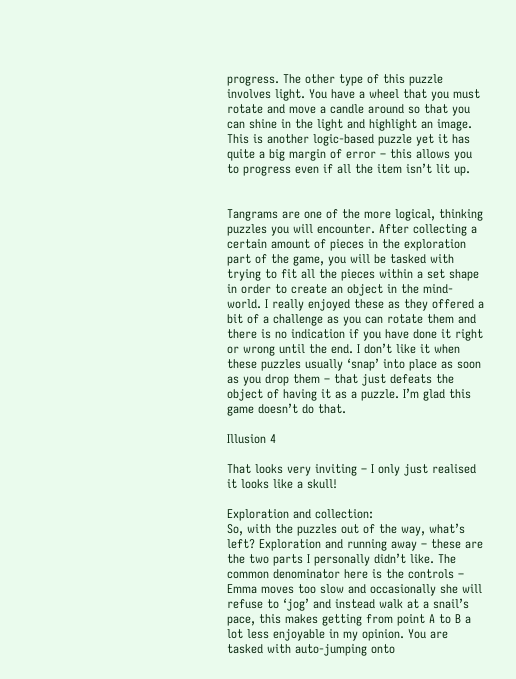progress. The other type of this puzzle involves light. You have a wheel that you must rotate and move a candle around so that you can shine in the light and highlight an image. This is another logic-based puzzle yet it has quite a big margin of error – this allows you to progress even if all the item isn’t lit up.


Tangrams are one of the more logical, thinking puzzles you will encounter. After collecting a certain amount of pieces in the exploration part of the game, you will be tasked with trying to fit all the pieces within a set shape in order to create an object in the mind-world. I really enjoyed these as they offered a bit of a challenge as you can rotate them and there is no indication if you have done it right or wrong until the end. I don’t like it when these puzzles usually ‘snap’ into place as soon as you drop them – that just defeats the object of having it as a puzzle. I’m glad this game doesn’t do that.

Illusion 4

That looks very inviting – I only just realised it looks like a skull!

Exploration and collection:
So, with the puzzles out of the way, what’s left? Exploration and running away – these are the two parts I personally didn’t like. The common denominator here is the controls – Emma moves too slow and occasionally she will refuse to ‘jog’ and instead walk at a snail’s pace, this makes getting from point A to B a lot less enjoyable in my opinion. You are tasked with auto-jumping onto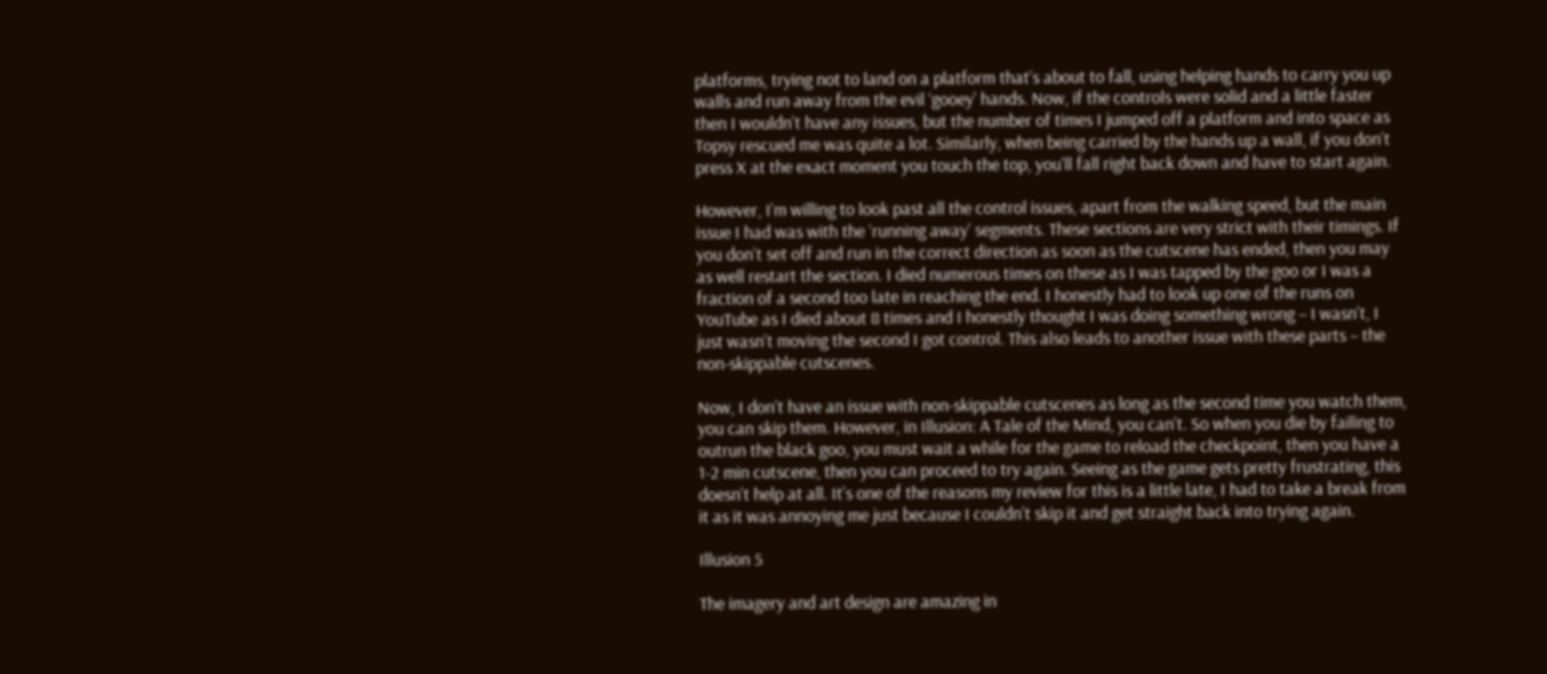platforms, trying not to land on a platform that’s about to fall, using helping hands to carry you up walls and run away from the evil ‘gooey’ hands. Now, if the controls were solid and a little faster then I wouldn’t have any issues, but the number of times I jumped off a platform and into space as Topsy rescued me was quite a lot. Similarly, when being carried by the hands up a wall, if you don’t press X at the exact moment you touch the top, you’ll fall right back down and have to start again.

However, I’m willing to look past all the control issues, apart from the walking speed, but the main issue I had was with the ‘running away’ segments. These sections are very strict with their timings. If you don’t set off and run in the correct direction as soon as the cutscene has ended, then you may as well restart the section. I died numerous times on these as I was tapped by the goo or I was a fraction of a second too late in reaching the end. I honestly had to look up one of the runs on YouTube as I died about 8 times and I honestly thought I was doing something wrong – I wasn’t, I just wasn’t moving the second I got control. This also leads to another issue with these parts – the non-skippable cutscenes.

Now, I don’t have an issue with non-skippable cutscenes as long as the second time you watch them, you can skip them. However, in Illusion: A Tale of the Mind, you can’t. So when you die by failing to outrun the black goo, you must wait a while for the game to reload the checkpoint, then you have a 1-2 min cutscene, then you can proceed to try again. Seeing as the game gets pretty frustrating, this doesn’t help at all. It’s one of the reasons my review for this is a little late, I had to take a break from it as it was annoying me just because I couldn’t skip it and get straight back into trying again.

Illusion 5

The imagery and art design are amazing in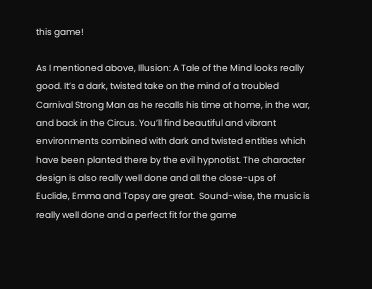this game!

As I mentioned above, Illusion: A Tale of the Mind looks really good. It’s a dark, twisted take on the mind of a troubled Carnival Strong Man as he recalls his time at home, in the war, and back in the Circus. You’ll find beautiful and vibrant environments combined with dark and twisted entities which have been planted there by the evil hypnotist. The character design is also really well done and all the close-ups of Euclide, Emma and Topsy are great.  Sound-wise, the music is really well done and a perfect fit for the game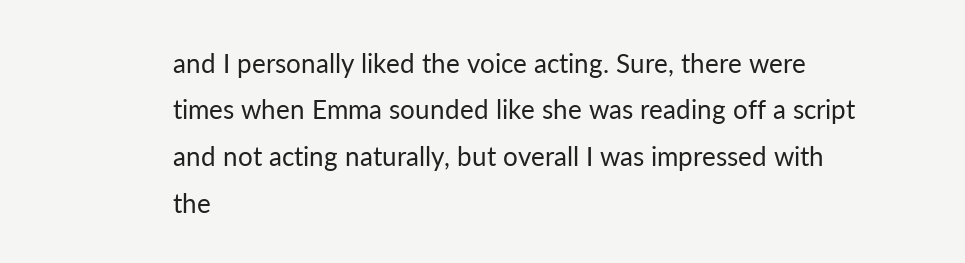and I personally liked the voice acting. Sure, there were times when Emma sounded like she was reading off a script and not acting naturally, but overall I was impressed with the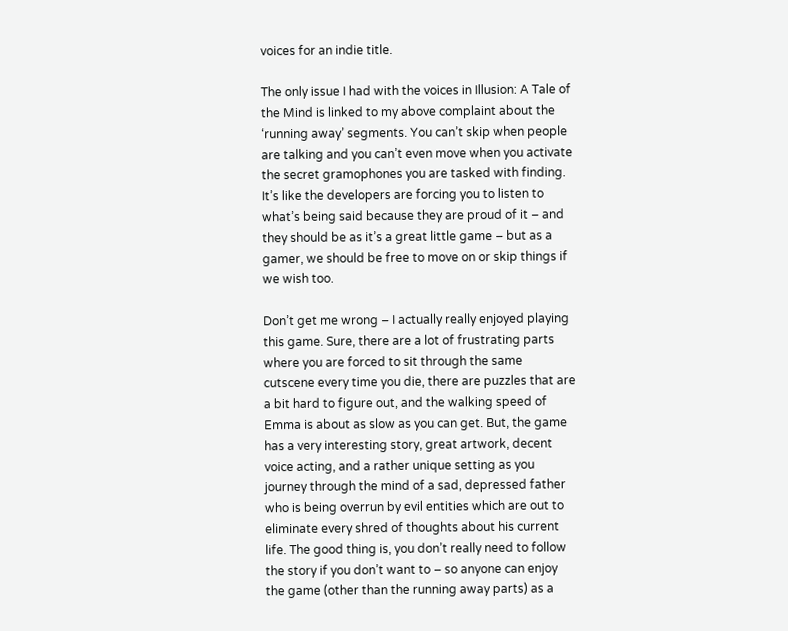voices for an indie title.

The only issue I had with the voices in Illusion: A Tale of the Mind is linked to my above complaint about the ‘running away’ segments. You can’t skip when people are talking and you can’t even move when you activate the secret gramophones you are tasked with finding. It’s like the developers are forcing you to listen to what’s being said because they are proud of it – and they should be as it’s a great little game – but as a gamer, we should be free to move on or skip things if we wish too.

Don’t get me wrong – I actually really enjoyed playing this game. Sure, there are a lot of frustrating parts where you are forced to sit through the same cutscene every time you die, there are puzzles that are a bit hard to figure out, and the walking speed of Emma is about as slow as you can get. But, the game has a very interesting story, great artwork, decent voice acting, and a rather unique setting as you journey through the mind of a sad, depressed father who is being overrun by evil entities which are out to eliminate every shred of thoughts about his current life. The good thing is, you don’t really need to follow the story if you don’t want to – so anyone can enjoy the game (other than the running away parts) as a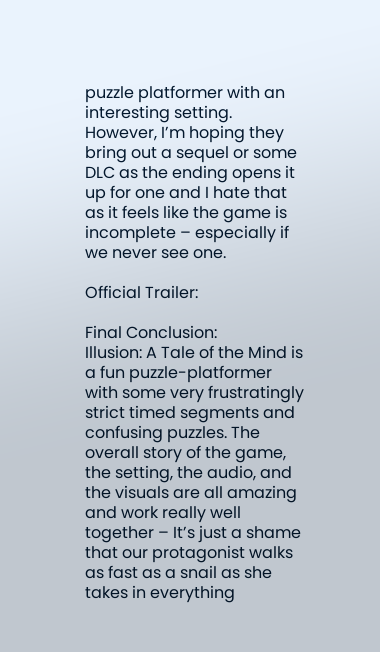puzzle platformer with an interesting setting. However, I’m hoping they bring out a sequel or some DLC as the ending opens it up for one and I hate that as it feels like the game is incomplete – especially if we never see one.

Official Trailer:

Final Conclusion:
Illusion: A Tale of the Mind is a fun puzzle-platformer with some very frustratingly strict timed segments and confusing puzzles. The overall story of the game, the setting, the audio, and the visuals are all amazing and work really well together – It’s just a shame that our protagonist walks as fast as a snail as she takes in everything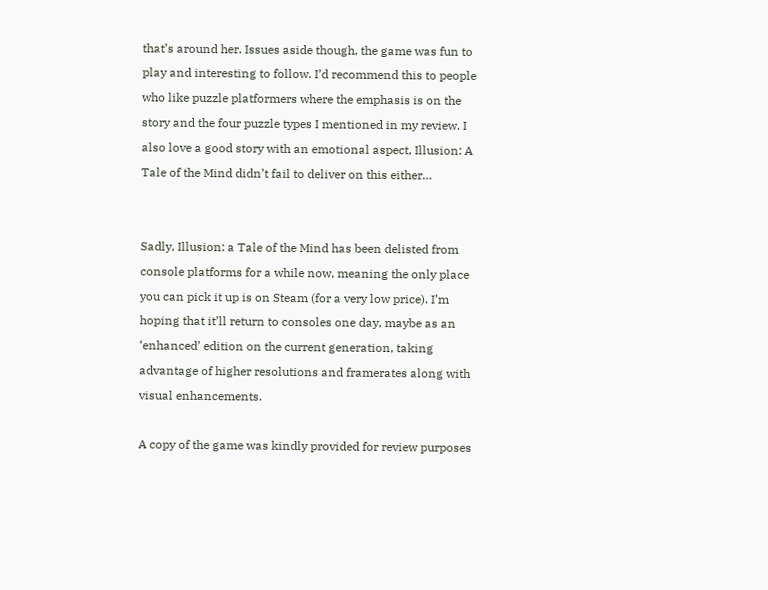that’s around her. Issues aside though, the game was fun to play and interesting to follow. I’d recommend this to people who like puzzle platformers where the emphasis is on the story and the four puzzle types I mentioned in my review. I also love a good story with an emotional aspect, Illusion: A Tale of the Mind didn’t fail to deliver on this either…


Sadly, Illusion: a Tale of the Mind has been delisted from console platforms for a while now, meaning the only place you can pick it up is on Steam (for a very low price). I’m hoping that it’ll return to consoles one day, maybe as an ‘enhanced’ edition on the current generation, taking advantage of higher resolutions and framerates along with visual enhancements.

A copy of the game was kindly provided for review purposes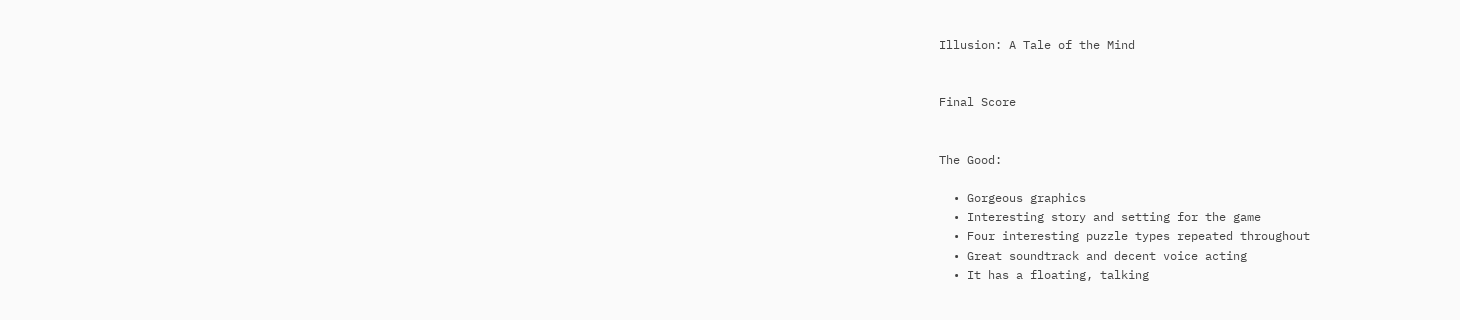Illusion: A Tale of the Mind


Final Score


The Good:

  • Gorgeous graphics
  • Interesting story and setting for the game
  • Four interesting puzzle types repeated throughout
  • Great soundtrack and decent voice acting
  • It has a floating, talking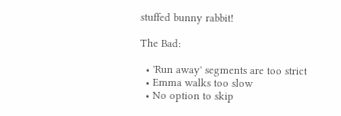stuffed bunny rabbit!

The Bad:

  • 'Run away' segments are too strict
  • Emma walks too slow
  • No option to skip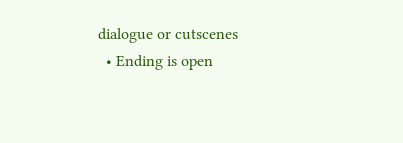dialogue or cutscenes
  • Ending is open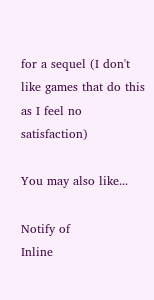for a sequel (I don't like games that do this as I feel no satisfaction)

You may also like...

Notify of
Inline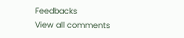Feedbacks
View all comments